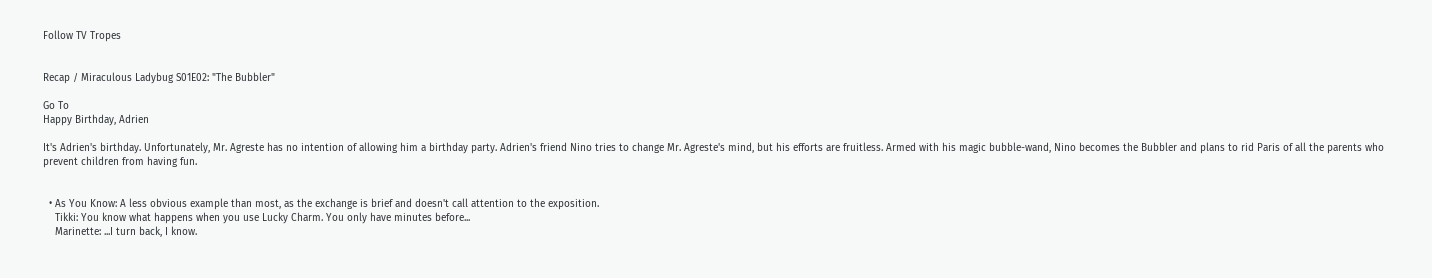Follow TV Tropes


Recap / Miraculous Ladybug S01E02: "The Bubbler"

Go To
Happy Birthday, Adrien

It's Adrien's birthday. Unfortunately, Mr. Agreste has no intention of allowing him a birthday party. Adrien's friend Nino tries to change Mr. Agreste's mind, but his efforts are fruitless. Armed with his magic bubble-wand, Nino becomes the Bubbler and plans to rid Paris of all the parents who prevent children from having fun.


  • As You Know: A less obvious example than most, as the exchange is brief and doesn't call attention to the exposition.
    Tikki: You know what happens when you use Lucky Charm. You only have minutes before...
    Marinette: ...I turn back, I know.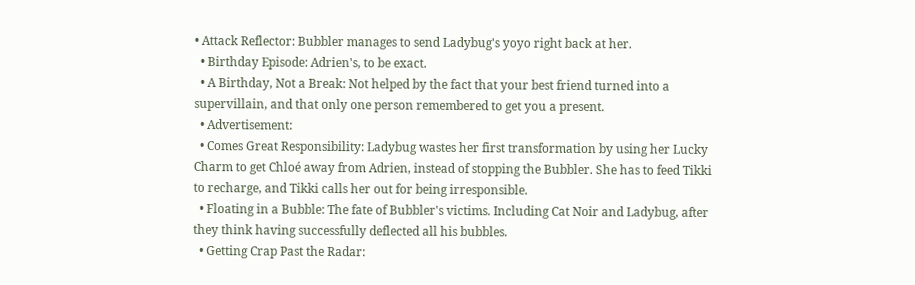• Attack Reflector: Bubbler manages to send Ladybug's yoyo right back at her.
  • Birthday Episode: Adrien's, to be exact.
  • A Birthday, Not a Break: Not helped by the fact that your best friend turned into a supervillain, and that only one person remembered to get you a present.
  • Advertisement:
  • Comes Great Responsibility: Ladybug wastes her first transformation by using her Lucky Charm to get Chloé away from Adrien, instead of stopping the Bubbler. She has to feed Tikki to recharge, and Tikki calls her out for being irresponsible.
  • Floating in a Bubble: The fate of Bubbler's victims. Including Cat Noir and Ladybug, after they think having successfully deflected all his bubbles.
  • Getting Crap Past the Radar: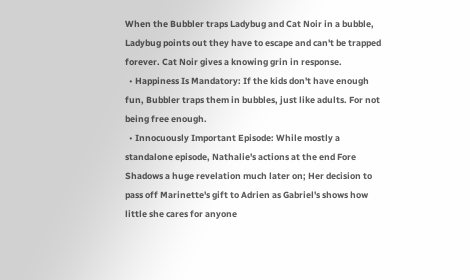When the Bubbler traps Ladybug and Cat Noir in a bubble, Ladybug points out they have to escape and can't be trapped forever. Cat Noir gives a knowing grin in response.
  • Happiness Is Mandatory: If the kids don't have enough fun, Bubbler traps them in bubbles, just like adults. For not being free enough.
  • Innocuously Important Episode: While mostly a standalone episode, Nathalie's actions at the end Fore Shadows a huge revelation much later on; Her decision to pass off Marinette's gift to Adrien as Gabriel's shows how little she cares for anyone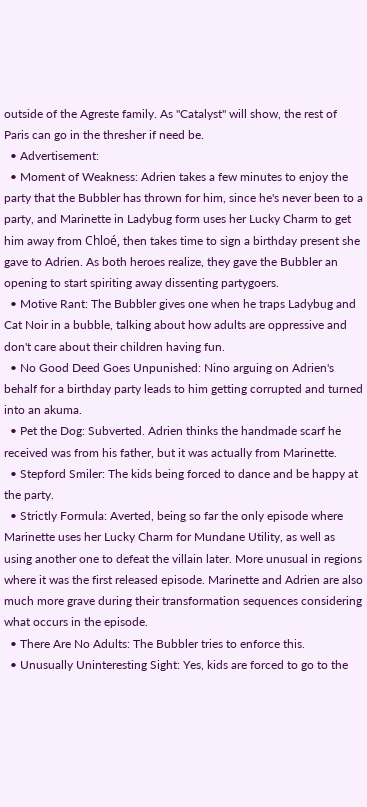outside of the Agreste family. As "Catalyst" will show, the rest of Paris can go in the thresher if need be.
  • Advertisement:
  • Moment of Weakness: Adrien takes a few minutes to enjoy the party that the Bubbler has thrown for him, since he's never been to a party, and Marinette in Ladybug form uses her Lucky Charm to get him away from Chloé, then takes time to sign a birthday present she gave to Adrien. As both heroes realize, they gave the Bubbler an opening to start spiriting away dissenting partygoers.
  • Motive Rant: The Bubbler gives one when he traps Ladybug and Cat Noir in a bubble, talking about how adults are oppressive and don't care about their children having fun.
  • No Good Deed Goes Unpunished: Nino arguing on Adrien's behalf for a birthday party leads to him getting corrupted and turned into an akuma.
  • Pet the Dog: Subverted. Adrien thinks the handmade scarf he received was from his father, but it was actually from Marinette.
  • Stepford Smiler: The kids being forced to dance and be happy at the party.
  • Strictly Formula: Averted, being so far the only episode where Marinette uses her Lucky Charm for Mundane Utility, as well as using another one to defeat the villain later. More unusual in regions where it was the first released episode. Marinette and Adrien are also much more grave during their transformation sequences considering what occurs in the episode.
  • There Are No Adults: The Bubbler tries to enforce this.
  • Unusually Uninteresting Sight: Yes, kids are forced to go to the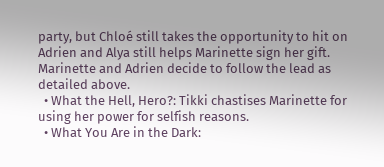party, but Chloé still takes the opportunity to hit on Adrien and Alya still helps Marinette sign her gift. Marinette and Adrien decide to follow the lead as detailed above.
  • What the Hell, Hero?: Tikki chastises Marinette for using her power for selfish reasons.
  • What You Are in the Dark: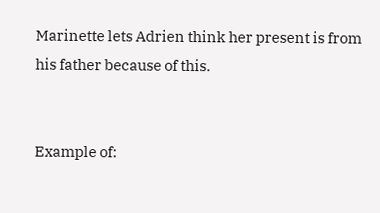Marinette lets Adrien think her present is from his father because of this.


Example of: